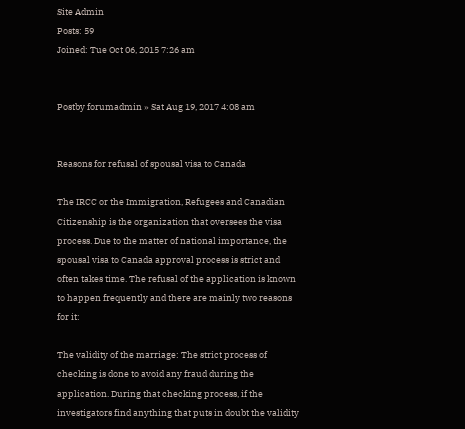Site Admin
Posts: 59
Joined: Tue Oct 06, 2015 7:26 am


Postby forumadmin » Sat Aug 19, 2017 4:08 am


Reasons for refusal of spousal visa to Canada

The IRCC or the Immigration, Refugees and Canadian Citizenship is the organization that oversees the visa process. Due to the matter of national importance, the spousal visa to Canada approval process is strict and often takes time. The refusal of the application is known to happen frequently and there are mainly two reasons for it:

The validity of the marriage: The strict process of checking is done to avoid any fraud during the application. During that checking process, if the investigators find anything that puts in doubt the validity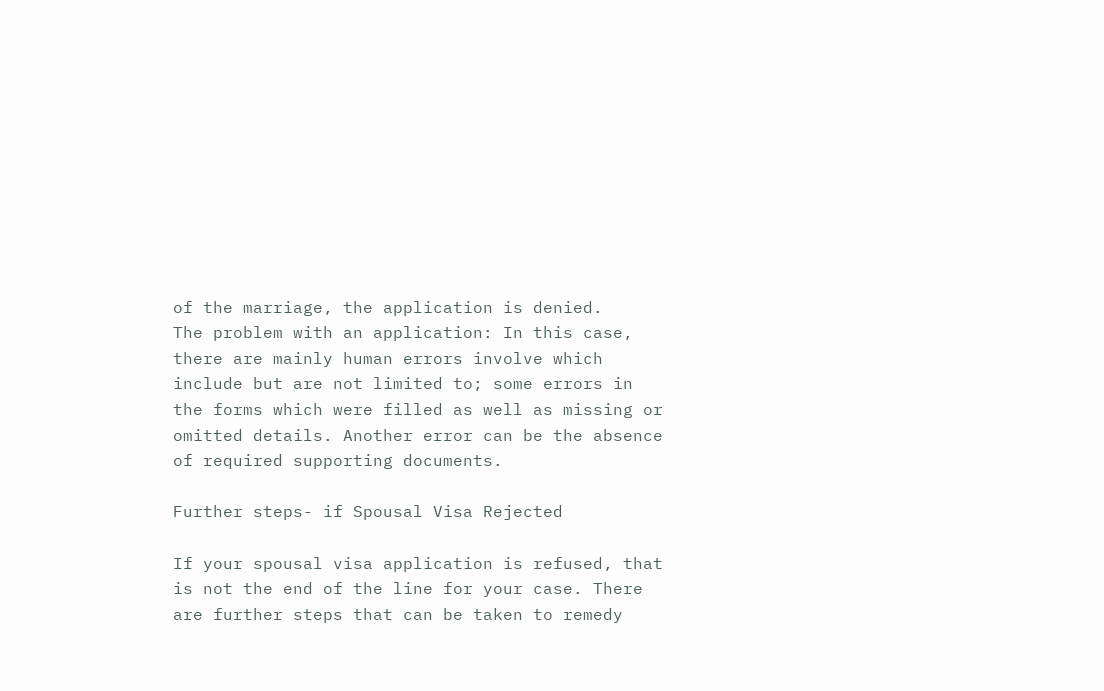of the marriage, the application is denied.
The problem with an application: In this case, there are mainly human errors involve which include but are not limited to; some errors in the forms which were filled as well as missing or omitted details. Another error can be the absence of required supporting documents.

Further steps- if Spousal Visa Rejected

If your spousal visa application is refused, that is not the end of the line for your case. There are further steps that can be taken to remedy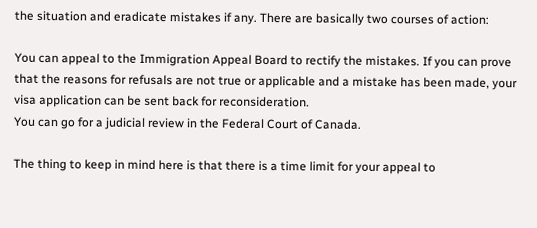the situation and eradicate mistakes if any. There are basically two courses of action:

You can appeal to the Immigration Appeal Board to rectify the mistakes. If you can prove that the reasons for refusals are not true or applicable and a mistake has been made, your visa application can be sent back for reconsideration.
You can go for a judicial review in the Federal Court of Canada.

The thing to keep in mind here is that there is a time limit for your appeal to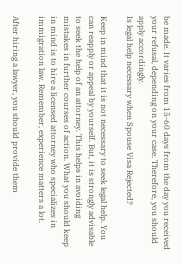be made. It varies from 15-60 days from the day you received your refusal, depending on your case. Therefore, you should apply accordingly.
Is legal help necessary when Spouse Visa Rejected?

Keep in mind that it is not necessary to seek legal help. You can reapply or appeal by yourself. But, it is strongly advisable to seek the help of an attorney. This helps in avoiding mistakes in further courses of action. What you should keep in mind is to hire a licensed attorney who specializes in immigration law. Remember, experience matters a lot.

After hiring a lawyer, you should provide them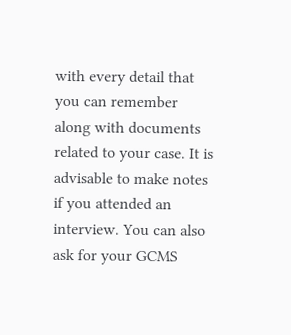with every detail that you can remember along with documents related to your case. It is advisable to make notes if you attended an interview. You can also ask for your GCMS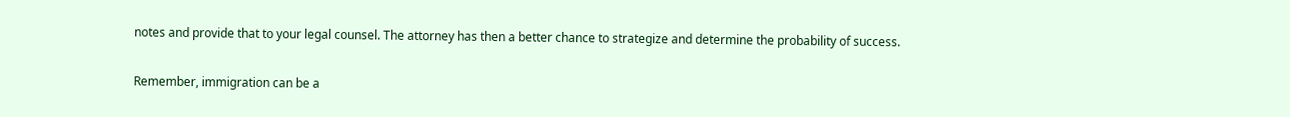notes and provide that to your legal counsel. The attorney has then a better chance to strategize and determine the probability of success.

Remember, immigration can be a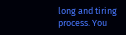long and tiring process. You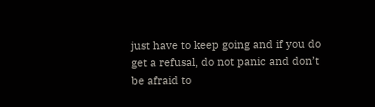just have to keep going and if you do get a refusal, do not panic and don’t be afraid to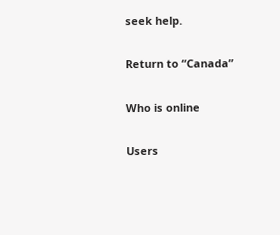seek help.

Return to “Canada”

Who is online

Users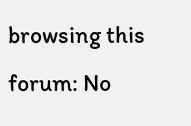browsing this forum: No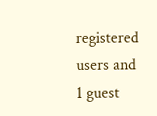registered users and 1 guest